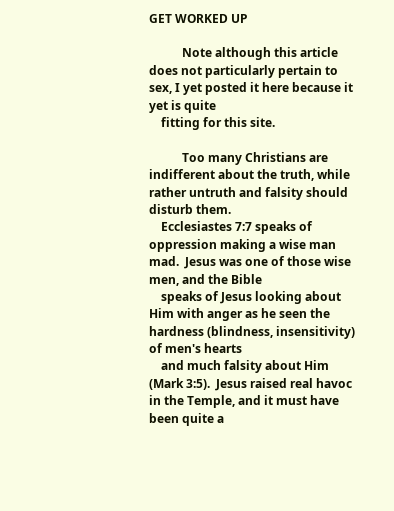GET WORKED UP

           Note although this article does not particularly pertain to sex, I yet posted it here because it yet is quite
    fitting for this site.

           Too many Christians are indifferent about the truth, while rather untruth and falsity should disturb them.
    Ecclesiastes 7:7 speaks of oppression making a wise man mad.  Jesus was one of those wise men, and the Bible
    speaks of Jesus looking about Him with anger as he seen the hardness (blindness, insensitivity) of men's hearts
    and much falsity about Him (Mark 3:5).  Jesus raised real havoc in the Temple, and it must have been quite a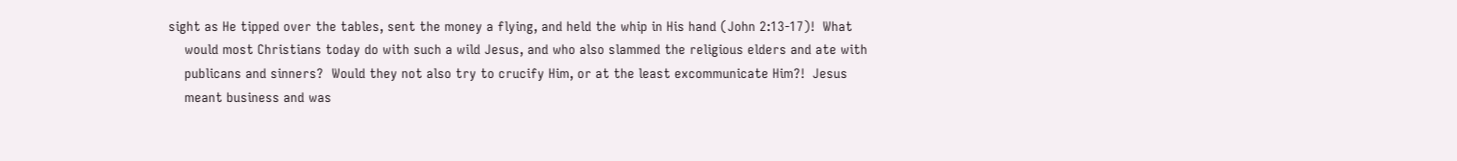sight as He tipped over the tables, sent the money a flying, and held the whip in His hand (John 2:13-17)!  What
    would most Christians today do with such a wild Jesus, and who also slammed the religious elders and ate with
    publicans and sinners?  Would they not also try to crucify Him, or at the least excommunicate Him?!  Jesus
    meant business and was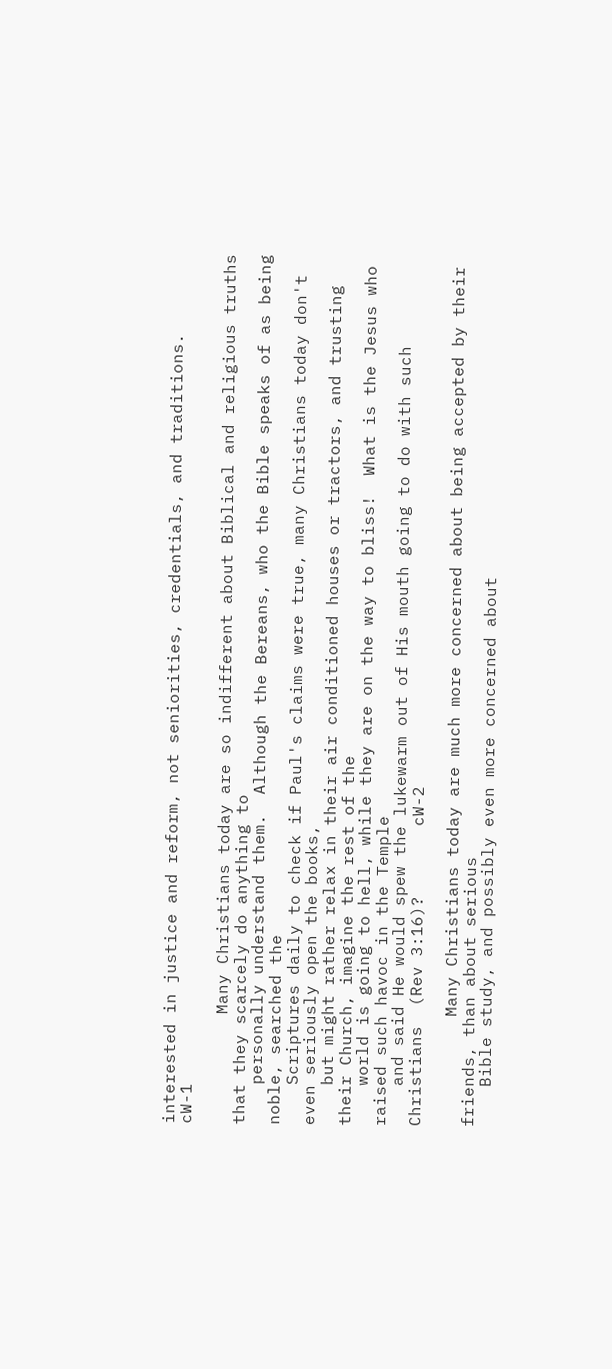interested in justice and reform, not seniorities, credentials, and traditions.      cW-1

           Many Christians today are so indifferent about Biblical and religious truths that they scarcely do anything to
    personally understand them.  Although the Bereans, who the Bible speaks of as being noble, searched the
    Scriptures daily to check if Paul's claims were true, many Christians today don't even seriously open the books,
    but might rather relax in their air conditioned houses or tractors, and trusting their Church, imagine the rest of the
    world is going to hell, while they are on the way to bliss!  What is the Jesus who raised such havoc in the Temple
    and said He would spew the lukewarm out of His mouth going to do with such Christians  (Rev 3:16)?       cW-2

           Many Christians today are much more concerned about being accepted by their friends, than about serious
    Bible study, and possibly even more concerned about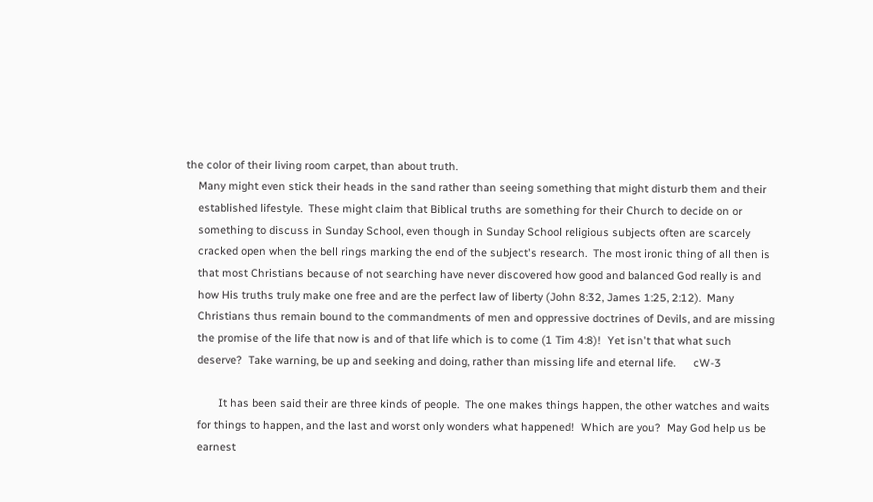the color of their living room carpet, than about truth.
    Many might even stick their heads in the sand rather than seeing something that might disturb them and their
    established lifestyle.  These might claim that Biblical truths are something for their Church to decide on or
    something to discuss in Sunday School, even though in Sunday School religious subjects often are scarcely
    cracked open when the bell rings marking the end of the subject's research.  The most ironic thing of all then is
    that most Christians because of not searching have never discovered how good and balanced God really is and
    how His truths truly make one free and are the perfect law of liberty (John 8:32, James 1:25, 2:12).  Many
    Christians thus remain bound to the commandments of men and oppressive doctrines of Devils, and are missing
    the promise of the life that now is and of that life which is to come (1 Tim 4:8)!  Yet isn't that what such
    deserve?  Take warning, be up and seeking and doing, rather than missing life and eternal life.      cW-3

           It has been said their are three kinds of people.  The one makes things happen, the other watches and waits
    for things to happen, and the last and worst only wonders what happened!  Which are you?  May God help us be
    earnest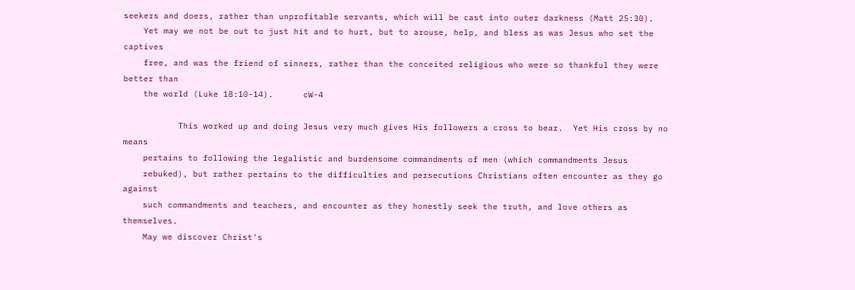seekers and doers, rather than unprofitable servants, which will be cast into outer darkness (Matt 25:30).
    Yet may we not be out to just hit and to hurt, but to arouse, help, and bless as was Jesus who set the captives
    free, and was the friend of sinners, rather than the conceited religious who were so thankful they were better than
    the world (Luke 18:10-14).      cW-4

           This worked up and doing Jesus very much gives His followers a cross to bear.  Yet His cross by no means
    pertains to following the legalistic and burdensome commandments of men (which commandments Jesus
    rebuked), but rather pertains to the difficulties and persecutions Christians often encounter as they go against
    such commandments and teachers, and encounter as they honestly seek the truth, and love others as themselves.
    May we discover Christ's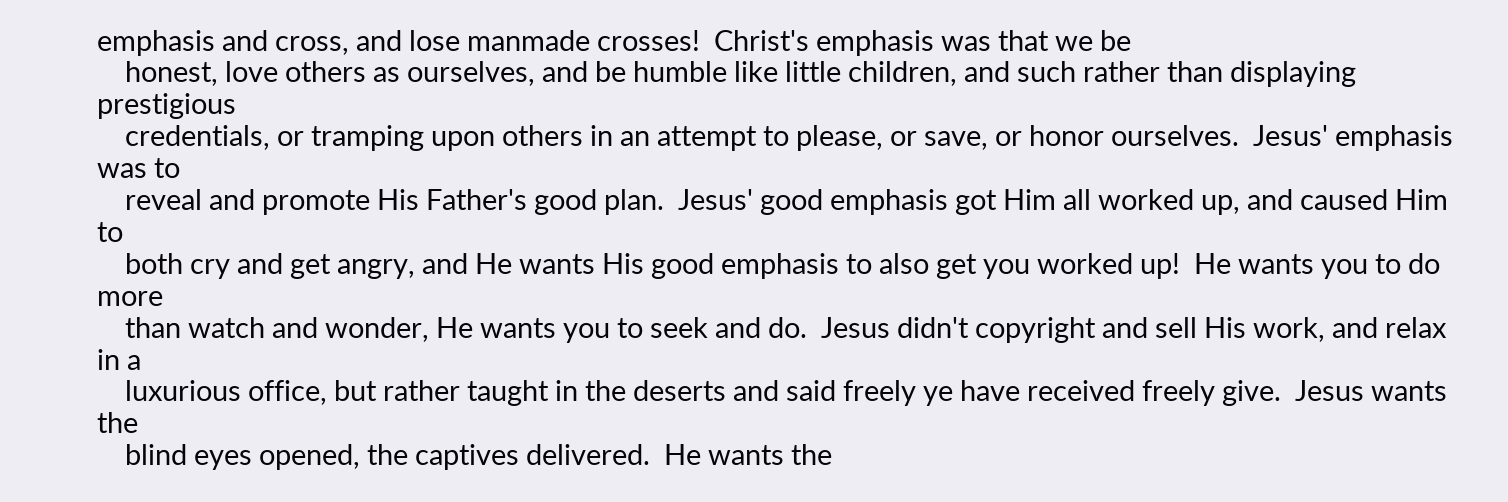emphasis and cross, and lose manmade crosses!  Christ's emphasis was that we be
    honest, love others as ourselves, and be humble like little children, and such rather than displaying prestigious
    credentials, or tramping upon others in an attempt to please, or save, or honor ourselves.  Jesus' emphasis was to
    reveal and promote His Father's good plan.  Jesus' good emphasis got Him all worked up, and caused Him to
    both cry and get angry, and He wants His good emphasis to also get you worked up!  He wants you to do more
    than watch and wonder, He wants you to seek and do.  Jesus didn't copyright and sell His work, and relax in a
    luxurious office, but rather taught in the deserts and said freely ye have received freely give.  Jesus wants the
    blind eyes opened, the captives delivered.  He wants the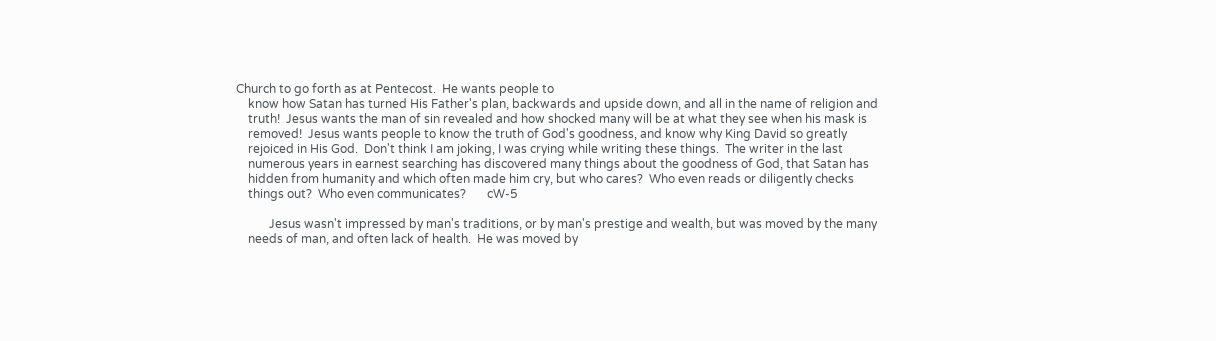Church to go forth as at Pentecost.  He wants people to
    know how Satan has turned His Father's plan, backwards and upside down, and all in the name of religion and
    truth!  Jesus wants the man of sin revealed and how shocked many will be at what they see when his mask is
    removed!  Jesus wants people to know the truth of God's goodness, and know why King David so greatly
    rejoiced in His God.  Don't think I am joking, I was crying while writing these things.  The writer in the last
    numerous years in earnest searching has discovered many things about the goodness of God, that Satan has
    hidden from humanity and which often made him cry, but who cares?  Who even reads or diligently checks
    things out?  Who even communicates?       cW-5

           Jesus wasn't impressed by man's traditions, or by man's prestige and wealth, but was moved by the many
    needs of man, and often lack of health.  He was moved by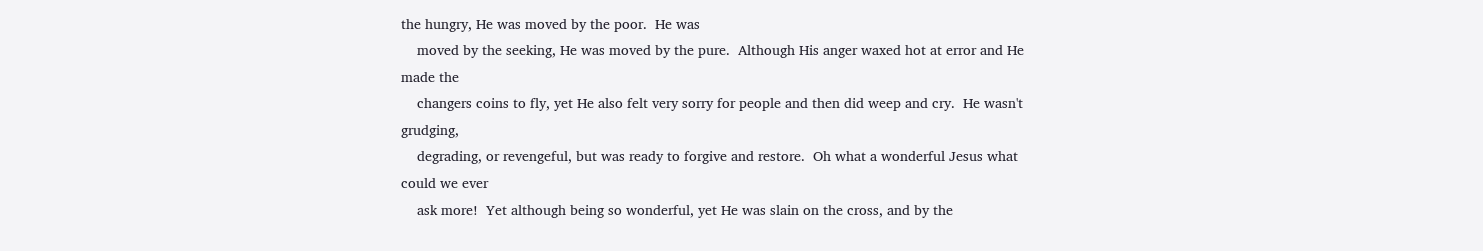the hungry, He was moved by the poor.  He was
    moved by the seeking, He was moved by the pure.  Although His anger waxed hot at error and He made the
    changers coins to fly, yet He also felt very sorry for people and then did weep and cry.  He wasn't grudging,
    degrading, or revengeful, but was ready to forgive and restore.  Oh what a wonderful Jesus what could we ever
    ask more!  Yet although being so wonderful, yet He was slain on the cross, and by the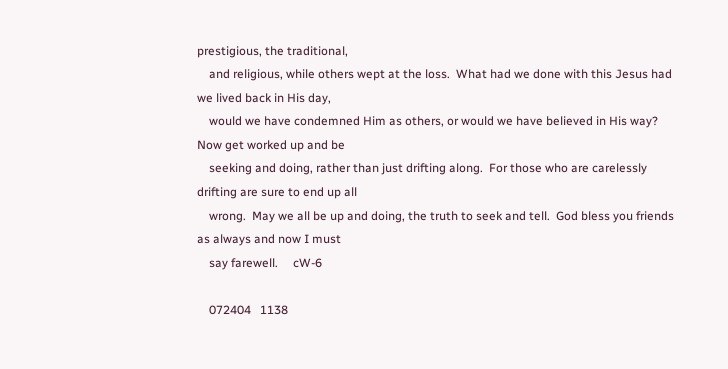prestigious, the traditional,
    and religious, while others wept at the loss.  What had we done with this Jesus had we lived back in His day,
    would we have condemned Him as others, or would we have believed in His way?  Now get worked up and be
    seeking and doing, rather than just drifting along.  For those who are carelessly drifting are sure to end up all
    wrong.  May we all be up and doing, the truth to seek and tell.  God bless you friends as always and now I must
    say farewell.     cW-6

    072404   1138